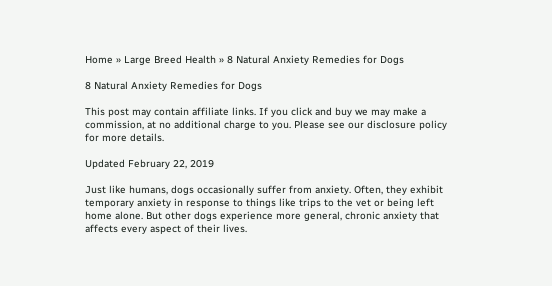Home » Large Breed Health » 8 Natural Anxiety Remedies for Dogs

8 Natural Anxiety Remedies for Dogs

This post may contain affiliate links. If you click and buy we may make a commission, at no additional charge to you. Please see our disclosure policy for more details.

Updated February 22, 2019

Just like humans, dogs occasionally suffer from anxiety. Often, they exhibit temporary anxiety in response to things like trips to the vet or being left home alone. But other dogs experience more general, chronic anxiety that affects every aspect of their lives.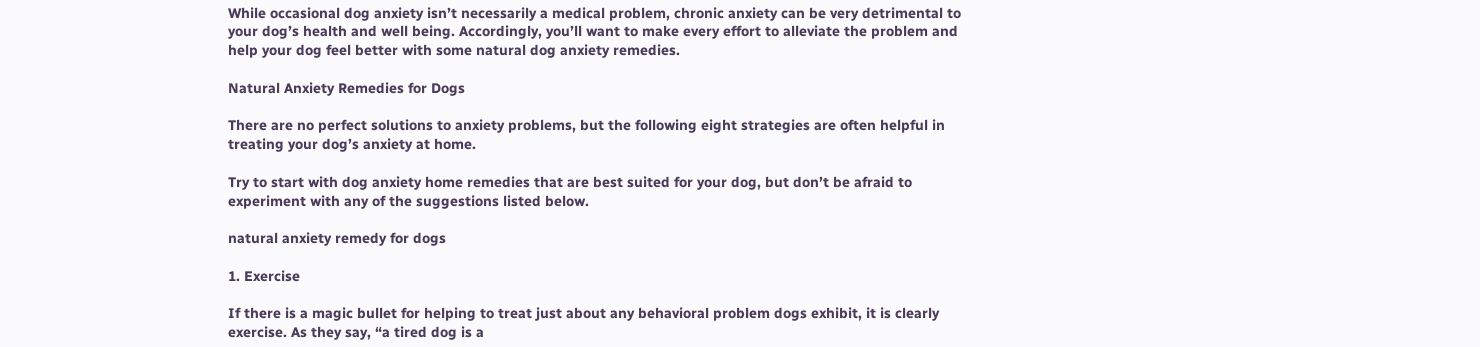While occasional dog anxiety isn’t necessarily a medical problem, chronic anxiety can be very detrimental to your dog’s health and well being. Accordingly, you’ll want to make every effort to alleviate the problem and help your dog feel better with some natural dog anxiety remedies.

Natural Anxiety Remedies for Dogs

There are no perfect solutions to anxiety problems, but the following eight strategies are often helpful in treating your dog’s anxiety at home.

Try to start with dog anxiety home remedies that are best suited for your dog, but don’t be afraid to experiment with any of the suggestions listed below.

natural anxiety remedy for dogs

1. Exercise

If there is a magic bullet for helping to treat just about any behavioral problem dogs exhibit, it is clearly exercise. As they say, “a tired dog is a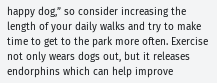happy dog,” so consider increasing the length of your daily walks and try to make time to get to the park more often. Exercise not only wears dogs out, but it releases endorphins which can help improve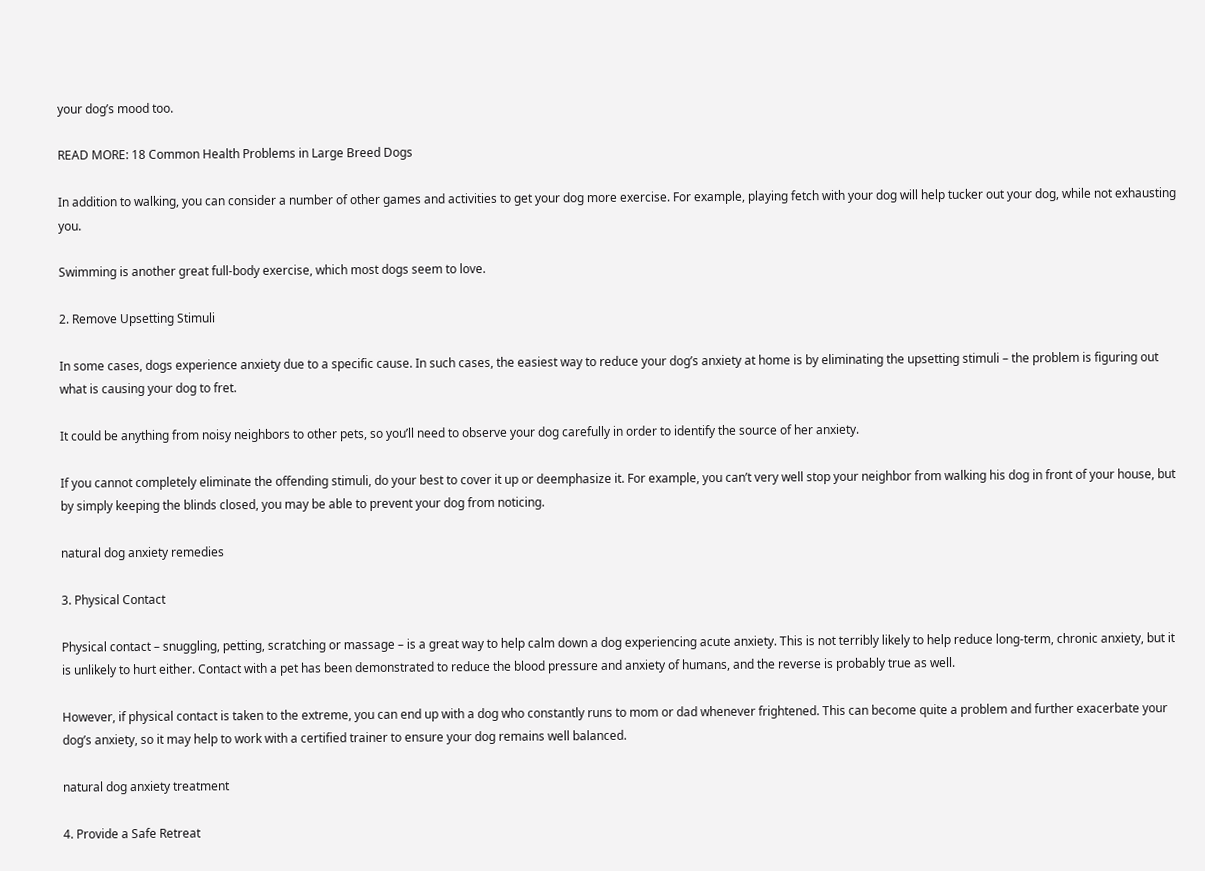your dog’s mood too.

READ MORE: 18 Common Health Problems in Large Breed Dogs

In addition to walking, you can consider a number of other games and activities to get your dog more exercise. For example, playing fetch with your dog will help tucker out your dog, while not exhausting you.

Swimming is another great full-body exercise, which most dogs seem to love.

2. Remove Upsetting Stimuli

In some cases, dogs experience anxiety due to a specific cause. In such cases, the easiest way to reduce your dog’s anxiety at home is by eliminating the upsetting stimuli – the problem is figuring out what is causing your dog to fret.

It could be anything from noisy neighbors to other pets, so you’ll need to observe your dog carefully in order to identify the source of her anxiety.

If you cannot completely eliminate the offending stimuli, do your best to cover it up or deemphasize it. For example, you can’t very well stop your neighbor from walking his dog in front of your house, but by simply keeping the blinds closed, you may be able to prevent your dog from noticing.

natural dog anxiety remedies

3. Physical Contact

Physical contact – snuggling, petting, scratching or massage – is a great way to help calm down a dog experiencing acute anxiety. This is not terribly likely to help reduce long-term, chronic anxiety, but it is unlikely to hurt either. Contact with a pet has been demonstrated to reduce the blood pressure and anxiety of humans, and the reverse is probably true as well.

However, if physical contact is taken to the extreme, you can end up with a dog who constantly runs to mom or dad whenever frightened. This can become quite a problem and further exacerbate your dog’s anxiety, so it may help to work with a certified trainer to ensure your dog remains well balanced.

natural dog anxiety treatment

4. Provide a Safe Retreat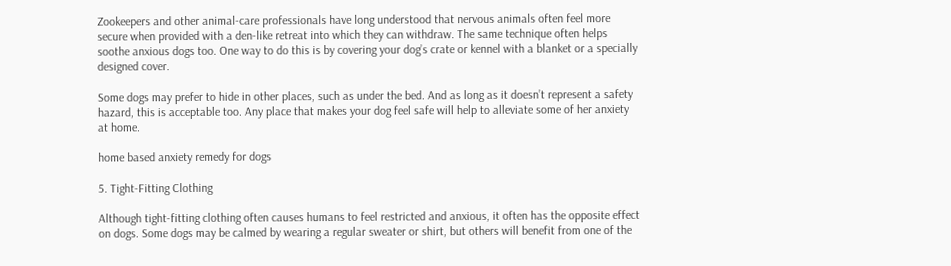Zookeepers and other animal-care professionals have long understood that nervous animals often feel more secure when provided with a den-like retreat into which they can withdraw. The same technique often helps soothe anxious dogs too. One way to do this is by covering your dog’s crate or kennel with a blanket or a specially designed cover.

Some dogs may prefer to hide in other places, such as under the bed. And as long as it doesn’t represent a safety hazard, this is acceptable too. Any place that makes your dog feel safe will help to alleviate some of her anxiety at home.

home based anxiety remedy for dogs

5. Tight-Fitting Clothing

Although tight-fitting clothing often causes humans to feel restricted and anxious, it often has the opposite effect on dogs. Some dogs may be calmed by wearing a regular sweater or shirt, but others will benefit from one of the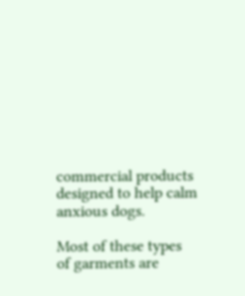commercial products designed to help calm anxious dogs.

Most of these types of garments are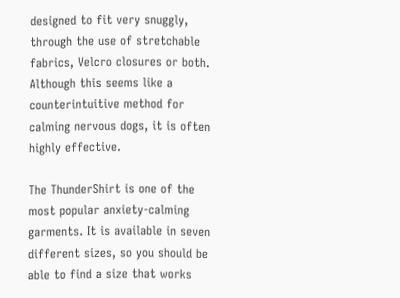designed to fit very snuggly, through the use of stretchable fabrics, Velcro closures or both. Although this seems like a counterintuitive method for calming nervous dogs, it is often highly effective.

The ThunderShirt is one of the most popular anxiety-calming garments. It is available in seven different sizes, so you should be able to find a size that works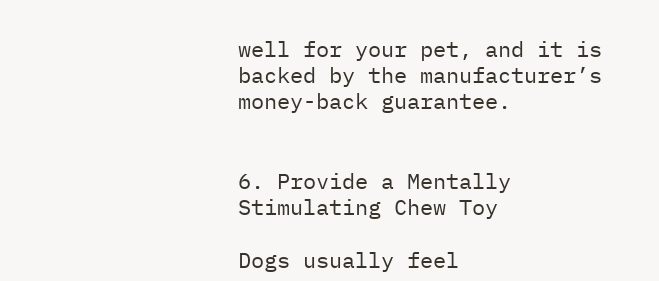well for your pet, and it is backed by the manufacturer’s money-back guarantee.


6. Provide a Mentally Stimulating Chew Toy

Dogs usually feel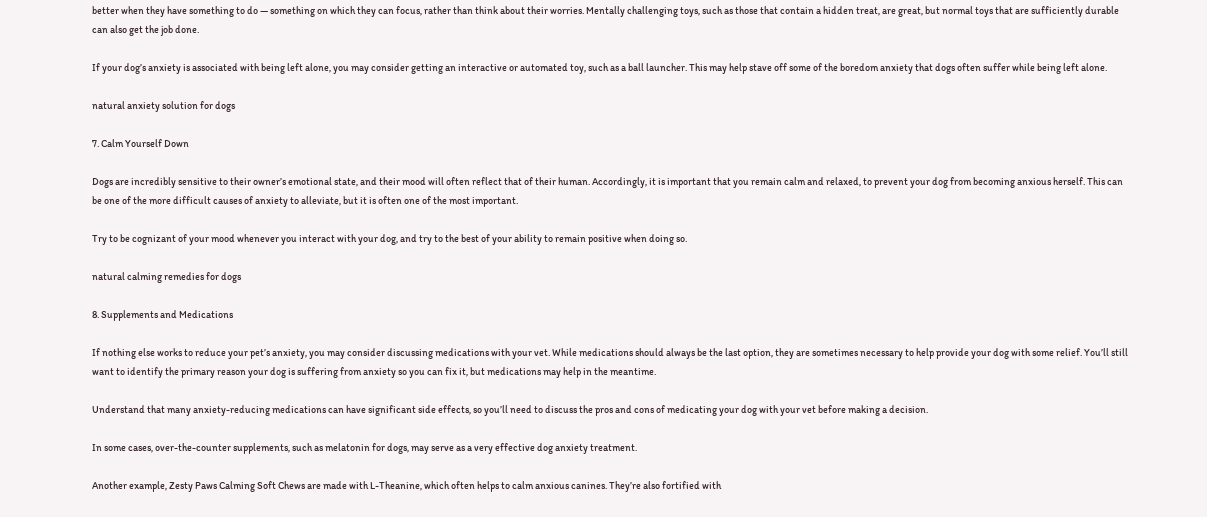better when they have something to do — something on which they can focus, rather than think about their worries. Mentally challenging toys, such as those that contain a hidden treat, are great, but normal toys that are sufficiently durable can also get the job done.

If your dog’s anxiety is associated with being left alone, you may consider getting an interactive or automated toy, such as a ball launcher. This may help stave off some of the boredom anxiety that dogs often suffer while being left alone.

natural anxiety solution for dogs

7. Calm Yourself Down

Dogs are incredibly sensitive to their owner’s emotional state, and their mood will often reflect that of their human. Accordingly, it is important that you remain calm and relaxed, to prevent your dog from becoming anxious herself. This can be one of the more difficult causes of anxiety to alleviate, but it is often one of the most important.

Try to be cognizant of your mood whenever you interact with your dog, and try to the best of your ability to remain positive when doing so.

natural calming remedies for dogs

8. Supplements and Medications

If nothing else works to reduce your pet’s anxiety, you may consider discussing medications with your vet. While medications should always be the last option, they are sometimes necessary to help provide your dog with some relief. You’ll still want to identify the primary reason your dog is suffering from anxiety so you can fix it, but medications may help in the meantime.

Understand that many anxiety-reducing medications can have significant side effects, so you’ll need to discuss the pros and cons of medicating your dog with your vet before making a decision.

In some cases, over-the-counter supplements, such as melatonin for dogs, may serve as a very effective dog anxiety treatment.

Another example, Zesty Paws Calming Soft Chews are made with L-Theanine, which often helps to calm anxious canines. They’re also fortified with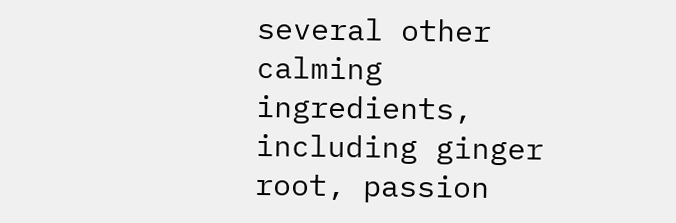several other calming ingredients, including ginger root, passion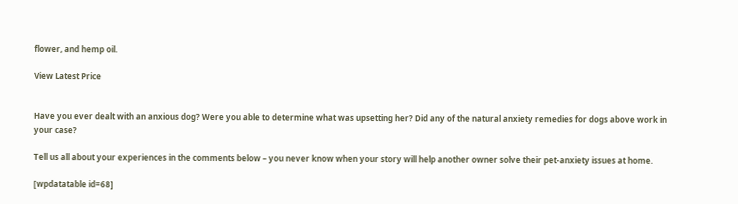flower, and hemp oil.

View Latest Price


Have you ever dealt with an anxious dog? Were you able to determine what was upsetting her? Did any of the natural anxiety remedies for dogs above work in your case?

Tell us all about your experiences in the comments below – you never know when your story will help another owner solve their pet-anxiety issues at home.

[wpdatatable id=68]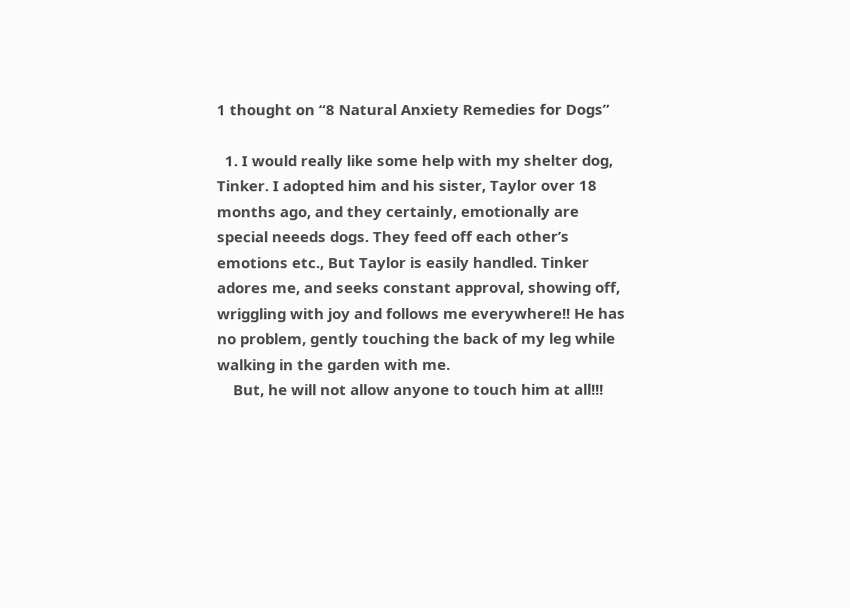1 thought on “8 Natural Anxiety Remedies for Dogs”

  1. I would really like some help with my shelter dog, Tinker. I adopted him and his sister, Taylor over 18 months ago, and they certainly, emotionally are special neeeds dogs. They feed off each other’s emotions etc., But Taylor is easily handled. Tinker adores me, and seeks constant approval, showing off, wriggling with joy and follows me everywhere!! He has no problem, gently touching the back of my leg while walking in the garden with me.
    But, he will not allow anyone to touch him at all!!!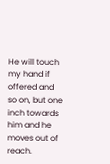He will touch my hand if offered and so on, but one inch towards him and he moves out of reach.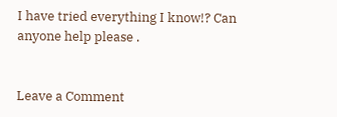I have tried everything I know!? Can anyone help please .


Leave a Comment